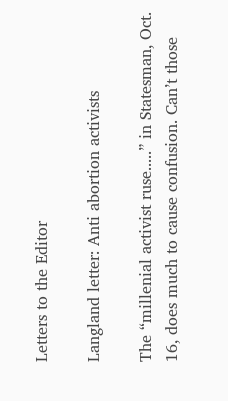Letters to the Editor

Langland letter: Anti abortion activists

The “millenial activist ruse.....” in Statesman, Oct. 16, does much to cause confusion. Can’t those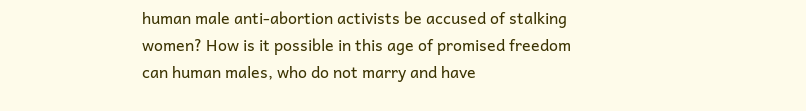human male anti-abortion activists be accused of stalking women? How is it possible in this age of promised freedom can human males, who do not marry and have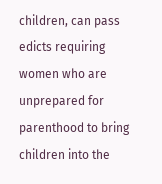children, can pass edicts requiring women who are unprepared for parenthood to bring children into the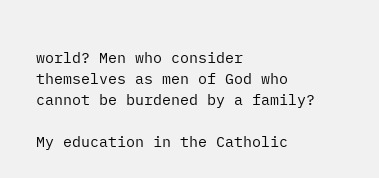world? Men who consider themselves as men of God who cannot be burdened by a family?

My education in the Catholic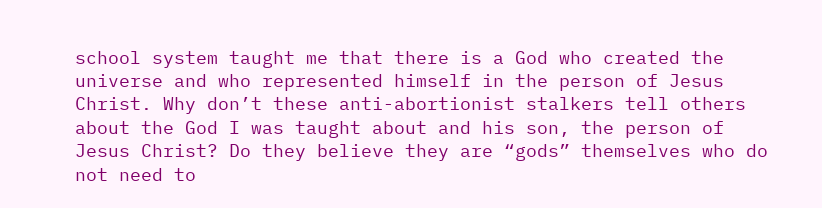school system taught me that there is a God who created the universe and who represented himself in the person of Jesus Christ. Why don’t these anti-abortionist stalkers tell others about the God I was taught about and his son, the person of Jesus Christ? Do they believe they are “gods” themselves who do not need to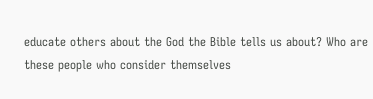educate others about the God the Bible tells us about? Who are these people who consider themselves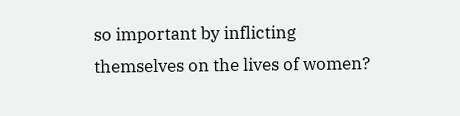so important by inflicting themselves on the lives of women?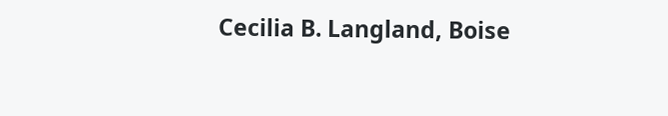Cecilia B. Langland, Boise